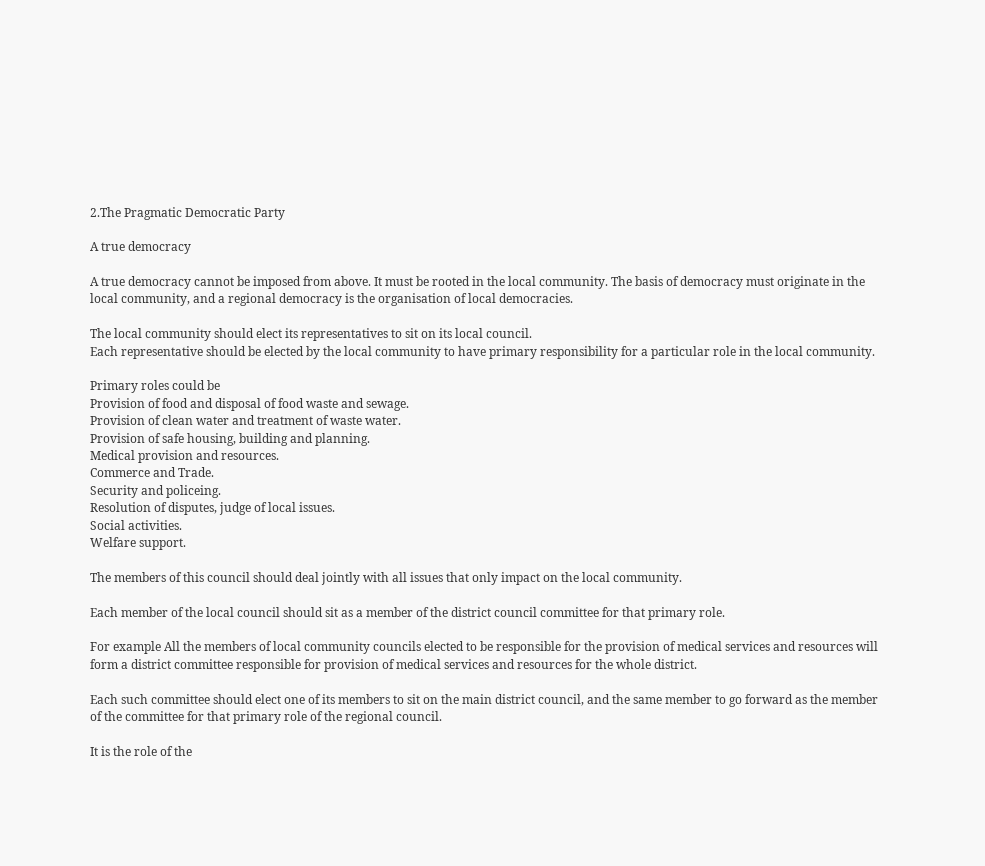2.The Pragmatic Democratic Party

A true democracy

A true democracy cannot be imposed from above. It must be rooted in the local community. The basis of democracy must originate in the local community, and a regional democracy is the organisation of local democracies.

The local community should elect its representatives to sit on its local council.
Each representative should be elected by the local community to have primary responsibility for a particular role in the local community.

Primary roles could be
Provision of food and disposal of food waste and sewage.
Provision of clean water and treatment of waste water.
Provision of safe housing, building and planning.
Medical provision and resources.
Commerce and Trade.
Security and policeing.
Resolution of disputes, judge of local issues.
Social activities.
Welfare support.

The members of this council should deal jointly with all issues that only impact on the local community.

Each member of the local council should sit as a member of the district council committee for that primary role.

For example All the members of local community councils elected to be responsible for the provision of medical services and resources will form a district committee responsible for provision of medical services and resources for the whole district.

Each such committee should elect one of its members to sit on the main district council, and the same member to go forward as the member of the committee for that primary role of the regional council.

It is the role of the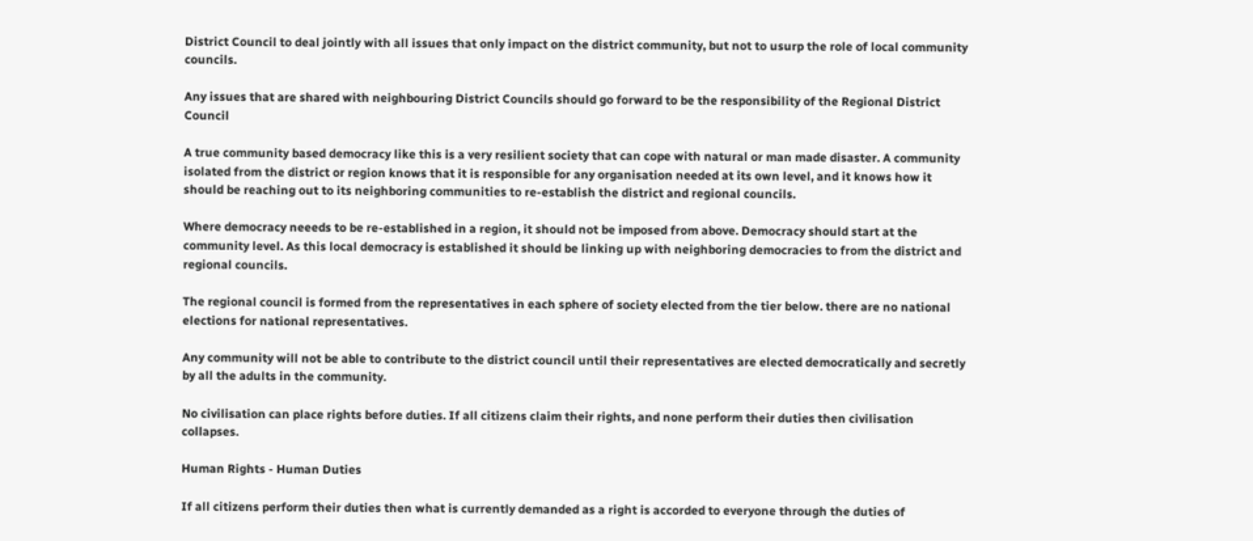District Council to deal jointly with all issues that only impact on the district community, but not to usurp the role of local community councils.

Any issues that are shared with neighbouring District Councils should go forward to be the responsibility of the Regional District Council

A true community based democracy like this is a very resilient society that can cope with natural or man made disaster. A community isolated from the district or region knows that it is responsible for any organisation needed at its own level, and it knows how it should be reaching out to its neighboring communities to re-establish the district and regional councils.

Where democracy neeeds to be re-established in a region, it should not be imposed from above. Democracy should start at the community level. As this local democracy is established it should be linking up with neighboring democracies to from the district and regional councils.

The regional council is formed from the representatives in each sphere of society elected from the tier below. there are no national elections for national representatives.

Any community will not be able to contribute to the district council until their representatives are elected democratically and secretly by all the adults in the community.

No civilisation can place rights before duties. If all citizens claim their rights, and none perform their duties then civilisation collapses.

Human Rights - Human Duties

If all citizens perform their duties then what is currently demanded as a right is accorded to everyone through the duties of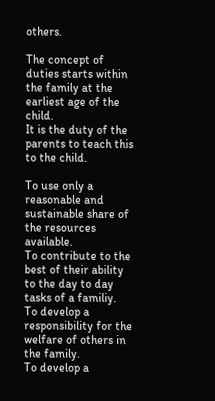others.

The concept of duties starts within the family at the earliest age of the child.
It is the duty of the parents to teach this to the child.

To use only a reasonable and sustainable share of the resources available.
To contribute to the best of their ability to the day to day tasks of a familiy.
To develop a responsibility for the welfare of others in the family.
To develop a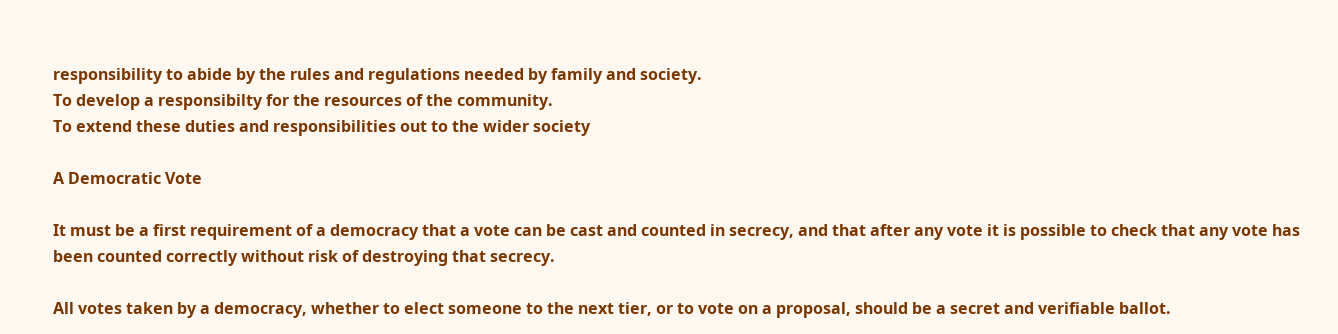responsibility to abide by the rules and regulations needed by family and society.
To develop a responsibilty for the resources of the community.
To extend these duties and responsibilities out to the wider society

A Democratic Vote

It must be a first requirement of a democracy that a vote can be cast and counted in secrecy, and that after any vote it is possible to check that any vote has been counted correctly without risk of destroying that secrecy.

All votes taken by a democracy, whether to elect someone to the next tier, or to vote on a proposal, should be a secret and verifiable ballot.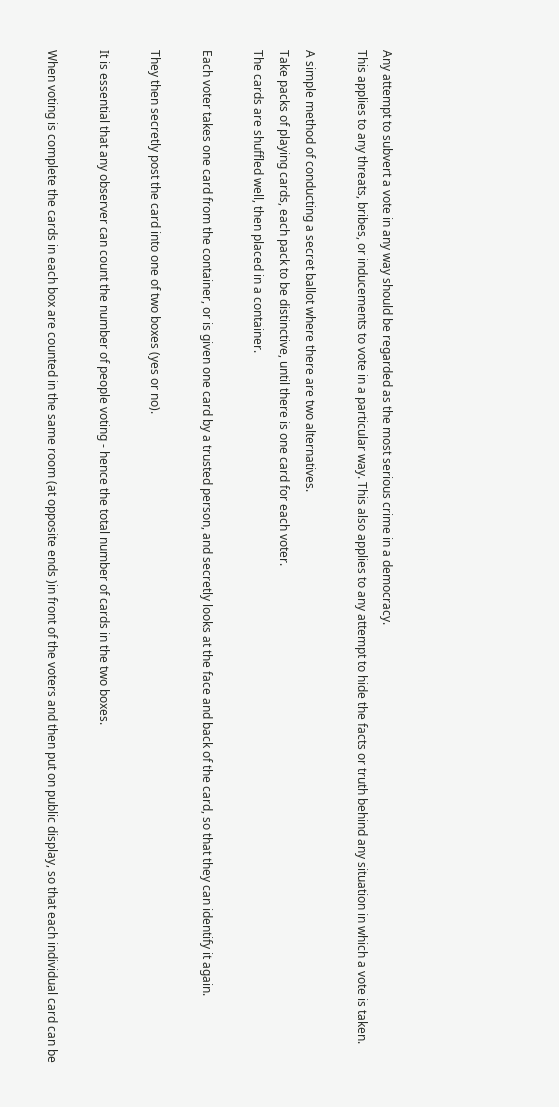Any attempt to subvert a vote in any way should be regarded as the most serious crime in a democracy.
This applies to any threats, bribes, or inducements to vote in a particular way. This also applies to any attempt to hide the facts or truth behind any situation in which a vote is taken.

A simple method of conducting a secret ballot where there are two alternatives.
Take packs of playing cards, each pack to be distinctive, until there is one card for each voter.
The cards are shuffled well, then placed in a container.

Each voter takes one card from the container, or is given one card by a trusted person, and secretly looks at the face and back of the card, so that they can identify it again.

They then secretly post the card into one of two boxes (yes or no).

It is essential that any observer can count the number of people voting - hence the total number of cards in the two boxes.

When voting is complete the cards in each box are counted in the same room (at opposite ends )in front of the voters and then put on public display, so that each individual card can be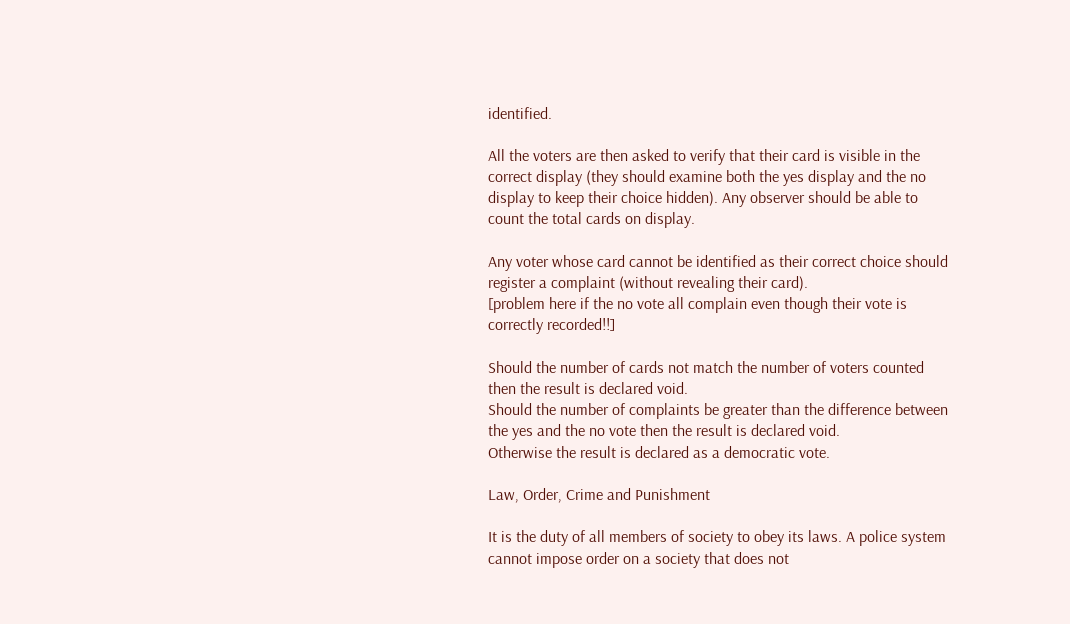identified.

All the voters are then asked to verify that their card is visible in the correct display (they should examine both the yes display and the no display to keep their choice hidden). Any observer should be able to count the total cards on display.

Any voter whose card cannot be identified as their correct choice should register a complaint (without revealing their card).
[problem here if the no vote all complain even though their vote is correctly recorded!!]

Should the number of cards not match the number of voters counted then the result is declared void.
Should the number of complaints be greater than the difference between the yes and the no vote then the result is declared void.
Otherwise the result is declared as a democratic vote.

Law, Order, Crime and Punishment

It is the duty of all members of society to obey its laws. A police system cannot impose order on a society that does not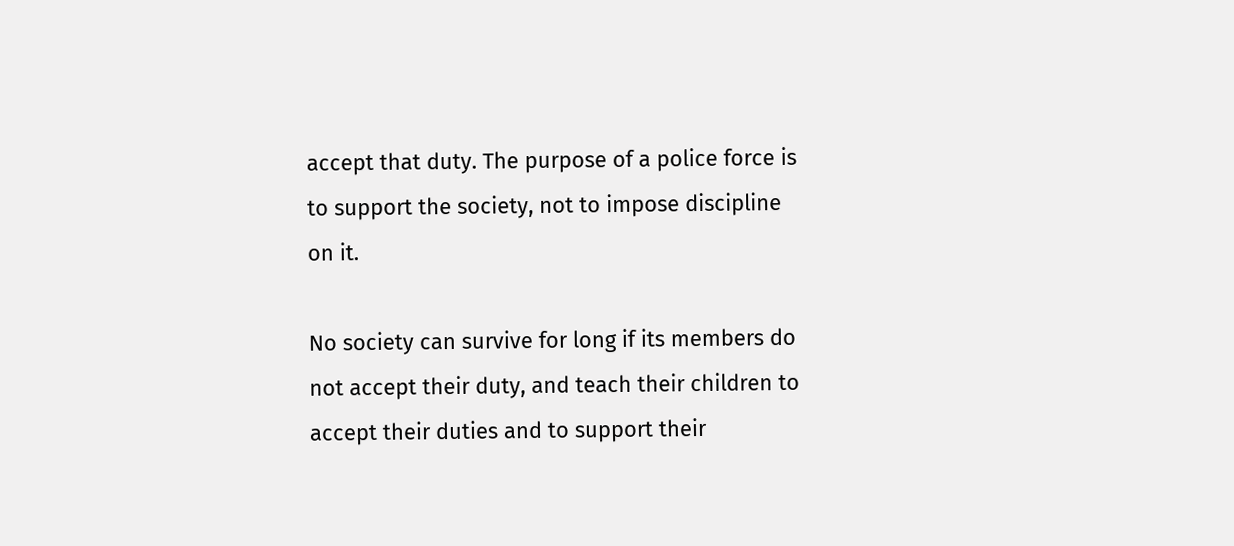accept that duty. The purpose of a police force is to support the society, not to impose discipline on it.

No society can survive for long if its members do not accept their duty, and teach their children to accept their duties and to support their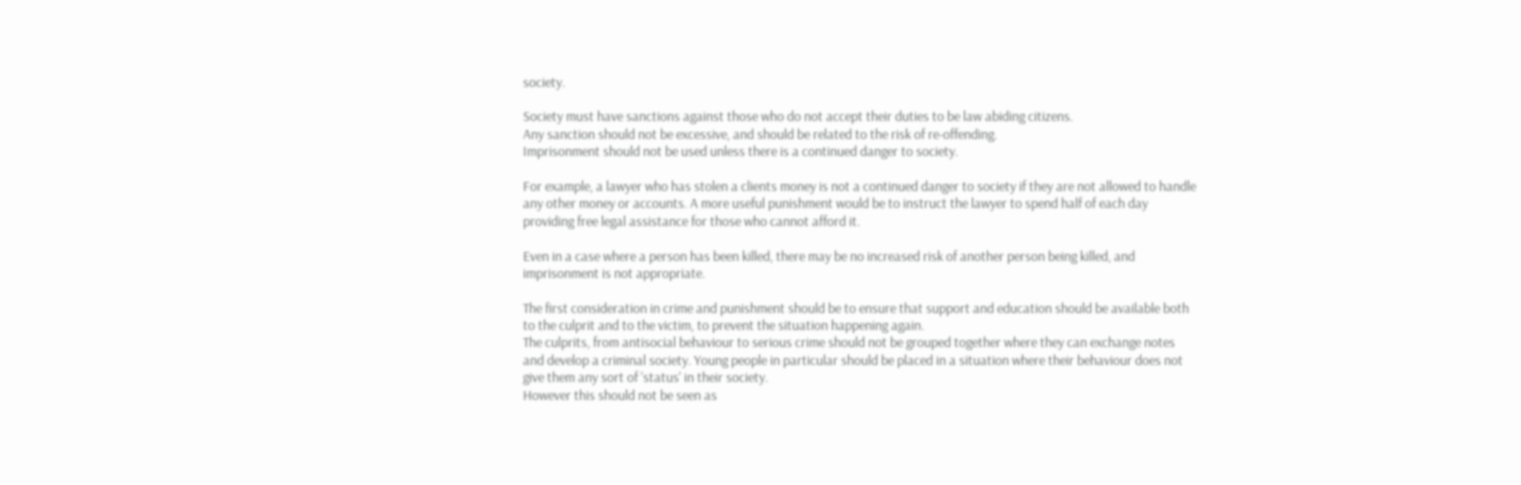society.

Society must have sanctions against those who do not accept their duties to be law abiding citizens.
Any sanction should not be excessive, and should be related to the risk of re-offending.
Imprisonment should not be used unless there is a continued danger to society.

For example, a lawyer who has stolen a clients money is not a continued danger to society if they are not allowed to handle any other money or accounts. A more useful punishment would be to instruct the lawyer to spend half of each day providing free legal assistance for those who cannot afford it.

Even in a case where a person has been killed, there may be no increased risk of another person being killed, and imprisonment is not appropriate.

The first consideration in crime and punishment should be to ensure that support and education should be available both to the culprit and to the victim, to prevent the situation happening again.
The culprits, from antisocial behaviour to serious crime should not be grouped together where they can exchange notes and develop a criminal society. Young people in particular should be placed in a situation where their behaviour does not give them any sort of 'status' in their society.
However this should not be seen as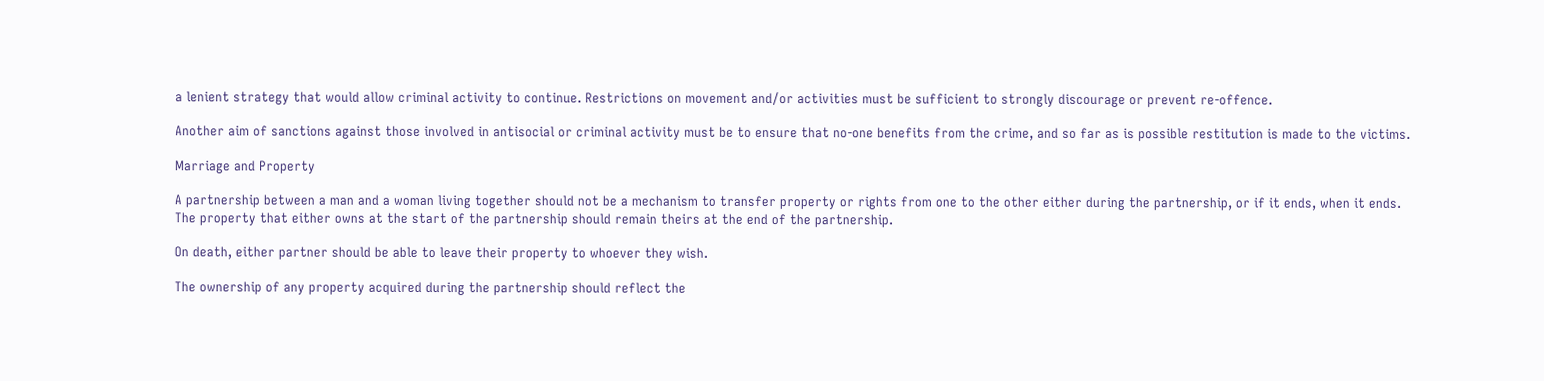a lenient strategy that would allow criminal activity to continue. Restrictions on movement and/or activities must be sufficient to strongly discourage or prevent re-offence.

Another aim of sanctions against those involved in antisocial or criminal activity must be to ensure that no-one benefits from the crime, and so far as is possible restitution is made to the victims.

Marriage and Property

A partnership between a man and a woman living together should not be a mechanism to transfer property or rights from one to the other either during the partnership, or if it ends, when it ends.
The property that either owns at the start of the partnership should remain theirs at the end of the partnership.

On death, either partner should be able to leave their property to whoever they wish.

The ownership of any property acquired during the partnership should reflect the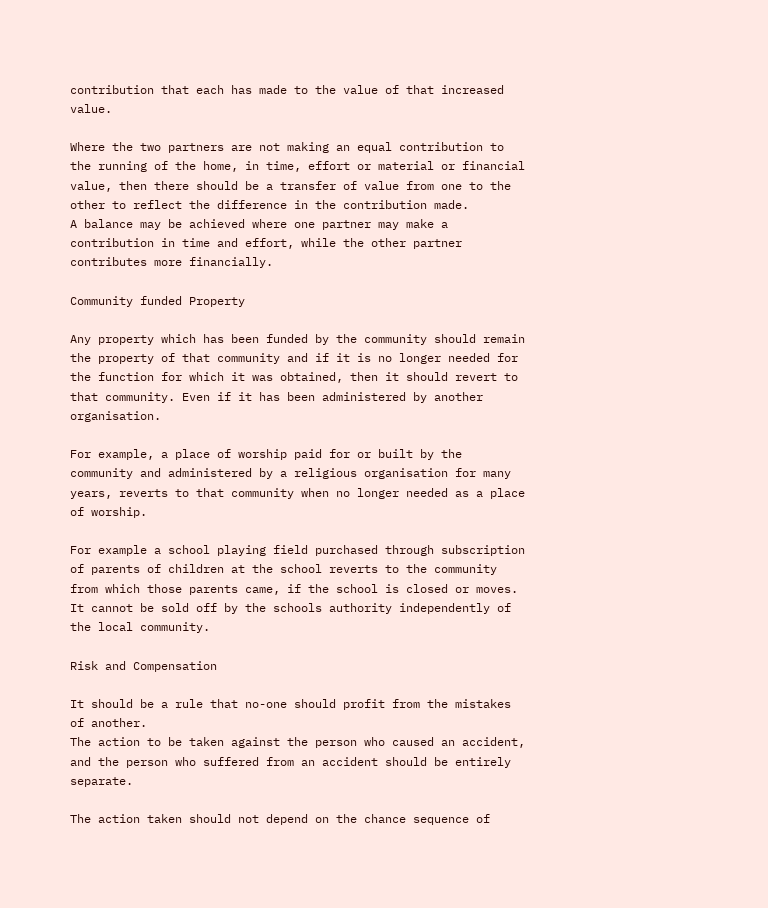contribution that each has made to the value of that increased value.

Where the two partners are not making an equal contribution to the running of the home, in time, effort or material or financial value, then there should be a transfer of value from one to the other to reflect the difference in the contribution made.
A balance may be achieved where one partner may make a contribution in time and effort, while the other partner contributes more financially.

Community funded Property

Any property which has been funded by the community should remain the property of that community and if it is no longer needed for the function for which it was obtained, then it should revert to that community. Even if it has been administered by another organisation.

For example, a place of worship paid for or built by the community and administered by a religious organisation for many years, reverts to that community when no longer needed as a place of worship.

For example a school playing field purchased through subscription of parents of children at the school reverts to the community from which those parents came, if the school is closed or moves.
It cannot be sold off by the schools authority independently of the local community.

Risk and Compensation

It should be a rule that no-one should profit from the mistakes of another.
The action to be taken against the person who caused an accident, and the person who suffered from an accident should be entirely separate.

The action taken should not depend on the chance sequence of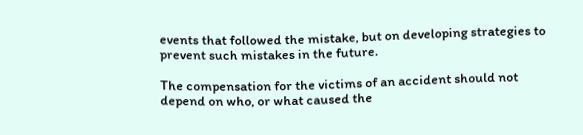events that followed the mistake, but on developing strategies to prevent such mistakes in the future.

The compensation for the victims of an accident should not depend on who, or what caused the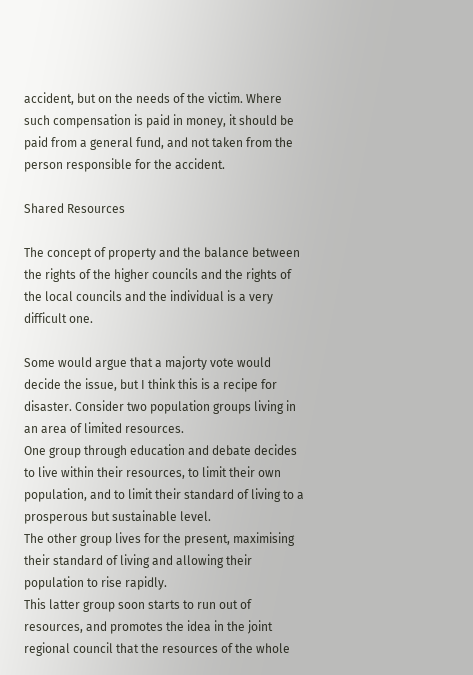accident, but on the needs of the victim. Where such compensation is paid in money, it should be paid from a general fund, and not taken from the person responsible for the accident.

Shared Resources

The concept of property and the balance between the rights of the higher councils and the rights of the local councils and the individual is a very difficult one.

Some would argue that a majorty vote would decide the issue, but I think this is a recipe for disaster. Consider two population groups living in an area of limited resources.
One group through education and debate decides to live within their resources, to limit their own population, and to limit their standard of living to a prosperous but sustainable level.
The other group lives for the present, maximising their standard of living and allowing their population to rise rapidly.
This latter group soon starts to run out of resources, and promotes the idea in the joint regional council that the resources of the whole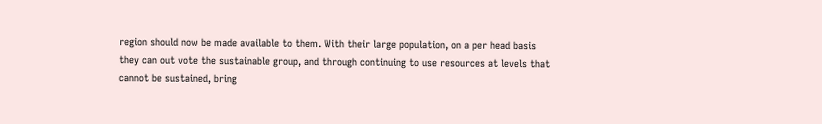region should now be made available to them. With their large population, on a per head basis they can out vote the sustainable group, and through continuing to use resources at levels that cannot be sustained, bring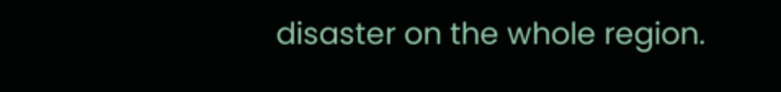disaster on the whole region.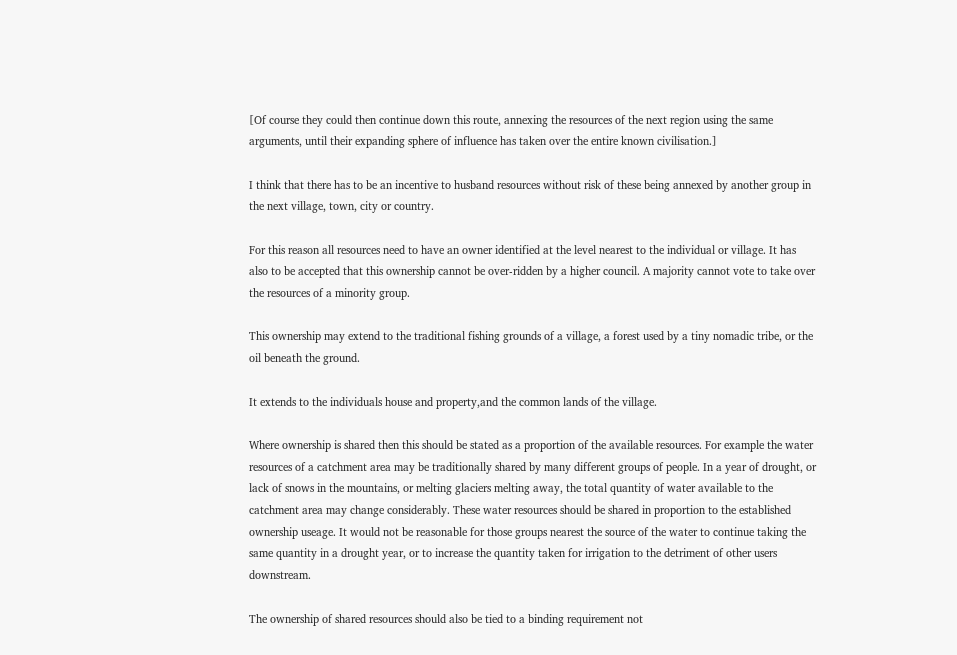[Of course they could then continue down this route, annexing the resources of the next region using the same arguments, until their expanding sphere of influence has taken over the entire known civilisation.]

I think that there has to be an incentive to husband resources without risk of these being annexed by another group in the next village, town, city or country.

For this reason all resources need to have an owner identified at the level nearest to the individual or village. It has also to be accepted that this ownership cannot be over-ridden by a higher council. A majority cannot vote to take over the resources of a minority group.

This ownership may extend to the traditional fishing grounds of a village, a forest used by a tiny nomadic tribe, or the oil beneath the ground.

It extends to the individuals house and property,and the common lands of the village.

Where ownership is shared then this should be stated as a proportion of the available resources. For example the water resources of a catchment area may be traditionally shared by many different groups of people. In a year of drought, or lack of snows in the mountains, or melting glaciers melting away, the total quantity of water available to the catchment area may change considerably. These water resources should be shared in proportion to the established ownership useage. It would not be reasonable for those groups nearest the source of the water to continue taking the same quantity in a drought year, or to increase the quantity taken for irrigation to the detriment of other users downstream.

The ownership of shared resources should also be tied to a binding requirement not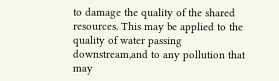to damage the quality of the shared resources. This may be applied to the quality of water passing downstream,and to any pollution that may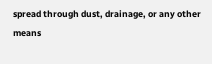spread through dust, drainage, or any other means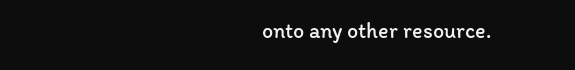onto any other resource.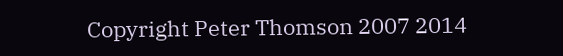Copyright Peter Thomson 2007 2014